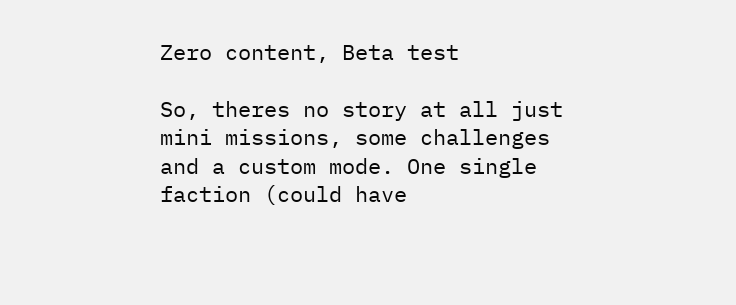Zero content, Beta test

So, theres no story at all just mini missions, some challenges and a custom mode. One single faction (could have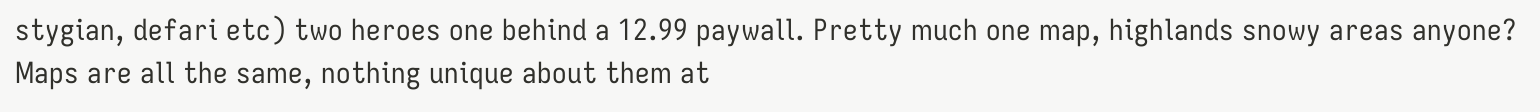stygian, defari etc) two heroes one behind a 12.99 paywall. Pretty much one map, highlands snowy areas anyone? Maps are all the same, nothing unique about them at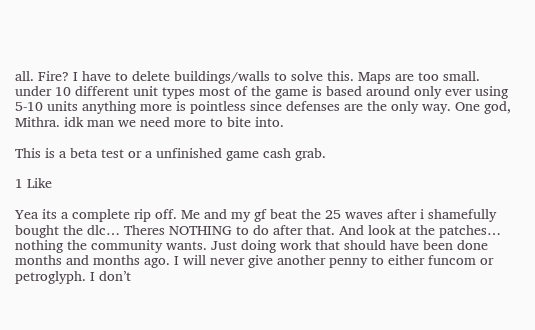all. Fire? I have to delete buildings/walls to solve this. Maps are too small. under 10 different unit types most of the game is based around only ever using 5-10 units anything more is pointless since defenses are the only way. One god, Mithra. idk man we need more to bite into.

This is a beta test or a unfinished game cash grab.

1 Like

Yea its a complete rip off. Me and my gf beat the 25 waves after i shamefully bought the dlc… Theres NOTHING to do after that. And look at the patches… nothing the community wants. Just doing work that should have been done months and months ago. I will never give another penny to either funcom or petroglyph. I don’t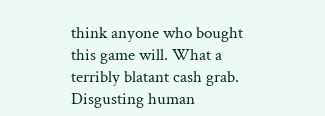think anyone who bought this game will. What a terribly blatant cash grab. Disgusting human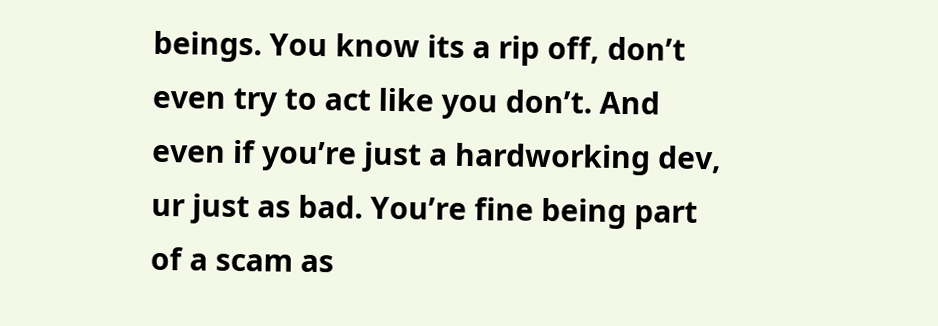beings. You know its a rip off, don’t even try to act like you don’t. And even if you’re just a hardworking dev, ur just as bad. You’re fine being part of a scam as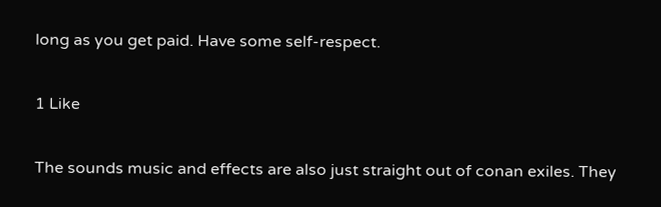long as you get paid. Have some self-respect.

1 Like

The sounds music and effects are also just straight out of conan exiles. They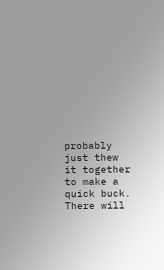probably just thew it together to make a quick buck. There will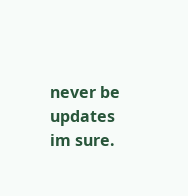never be updates im sure.